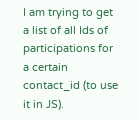I am trying to get a list of all Ids of participations for a certain contact_id (to use it in JS).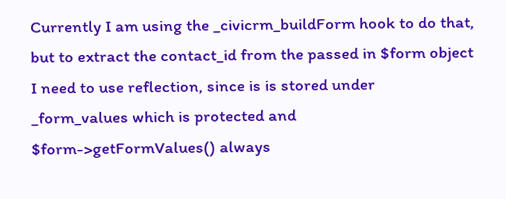Currently I am using the _civicrm_buildForm hook to do that, but to extract the contact_id from the passed in $form object I need to use reflection, since is is stored under _form_values which is protected and $form->getFormValues() always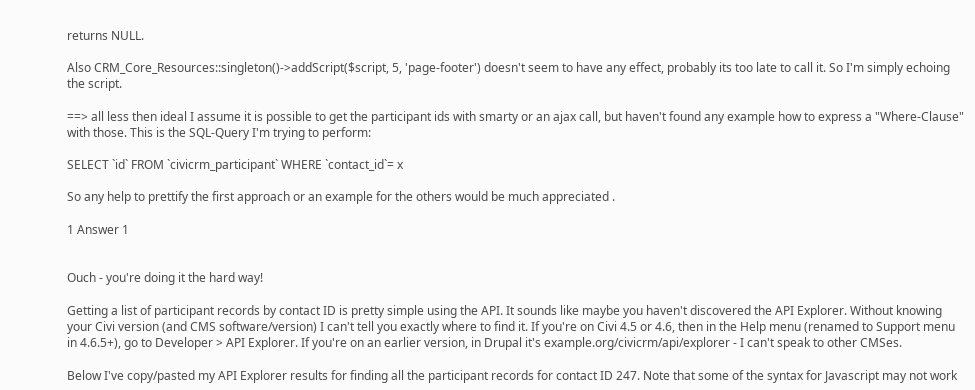returns NULL.

Also CRM_Core_Resources::singleton()->addScript($script, 5, 'page-footer') doesn't seem to have any effect, probably its too late to call it. So I'm simply echoing the script.

==> all less then ideal I assume it is possible to get the participant ids with smarty or an ajax call, but haven't found any example how to express a "Where-Clause" with those. This is the SQL-Query I'm trying to perform:

SELECT `id` FROM `civicrm_participant` WHERE `contact_id`= x

So any help to prettify the first approach or an example for the others would be much appreciated .

1 Answer 1


Ouch - you're doing it the hard way!

Getting a list of participant records by contact ID is pretty simple using the API. It sounds like maybe you haven't discovered the API Explorer. Without knowing your Civi version (and CMS software/version) I can't tell you exactly where to find it. If you're on Civi 4.5 or 4.6, then in the Help menu (renamed to Support menu in 4.6.5+), go to Developer > API Explorer. If you're on an earlier version, in Drupal it's example.org/civicrm/api/explorer - I can't speak to other CMSes.

Below I've copy/pasted my API Explorer results for finding all the participant records for contact ID 247. Note that some of the syntax for Javascript may not work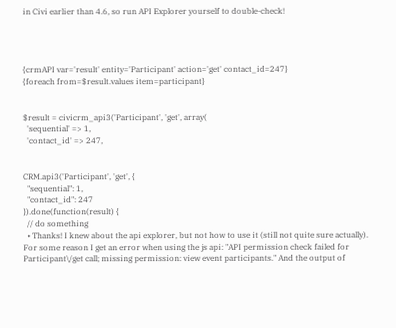in Civi earlier than 4.6, so run API Explorer yourself to double-check!




{crmAPI var='result' entity='Participant' action='get' contact_id=247}
{foreach from=$result.values item=participant}


$result = civicrm_api3('Participant', 'get', array(
  'sequential' => 1,
  'contact_id' => 247,


CRM.api3('Participant', 'get', {
  "sequential": 1,
  "contact_id": 247
}).done(function(result) {
  // do something
  • Thanks! I knew about the api explorer, but not how to use it (still not quite sure actually). For some reason I get an error when using the js api: "API permission check failed for Participant\/get call; missing permission: view event participants." And the output of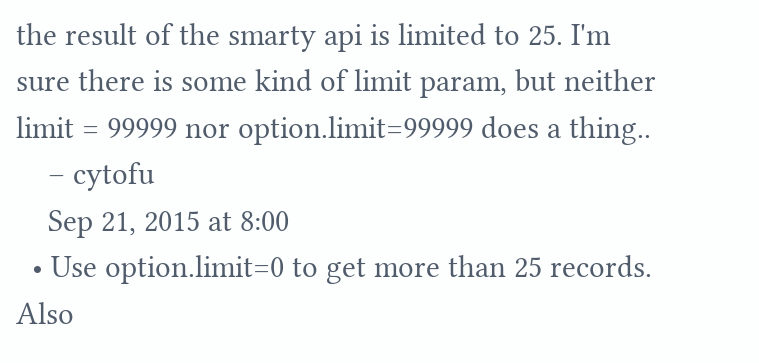the result of the smarty api is limited to 25. I'm sure there is some kind of limit param, but neither limit = 99999 nor option.limit=99999 does a thing..
    – cytofu
    Sep 21, 2015 at 8:00
  • Use option.limit=0 to get more than 25 records. Also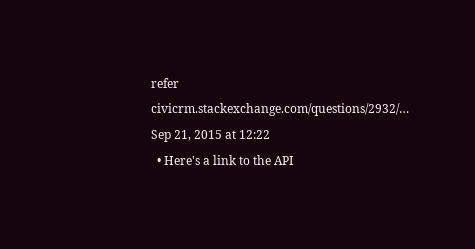refer civicrm.stackexchange.com/questions/2932/… Sep 21, 2015 at 12:22
  • Here's a link to the API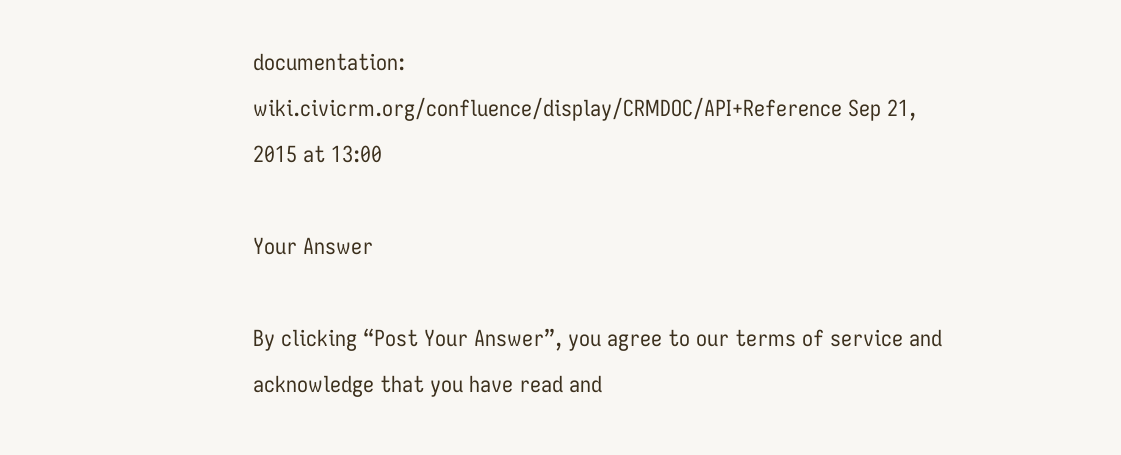documentation: wiki.civicrm.org/confluence/display/CRMDOC/API+Reference Sep 21, 2015 at 13:00

Your Answer

By clicking “Post Your Answer”, you agree to our terms of service and acknowledge that you have read and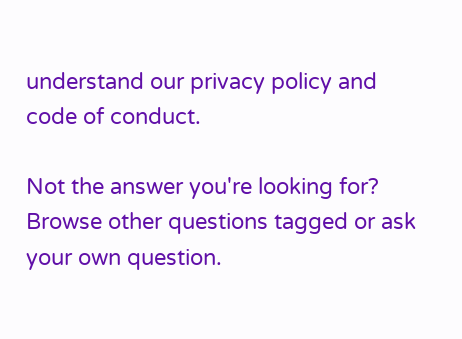understand our privacy policy and code of conduct.

Not the answer you're looking for? Browse other questions tagged or ask your own question.